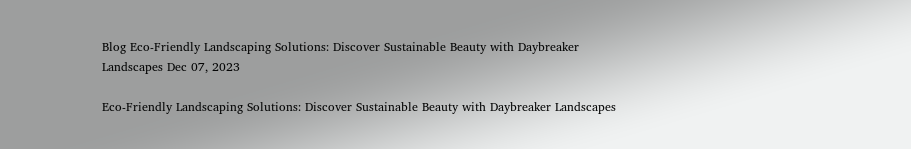Blog Eco-Friendly Landscaping Solutions: Discover Sustainable Beauty with Daybreaker Landscapes Dec 07, 2023

Eco-Friendly Landscaping Solutions: Discover Sustainable Beauty with Daybreaker Landscapes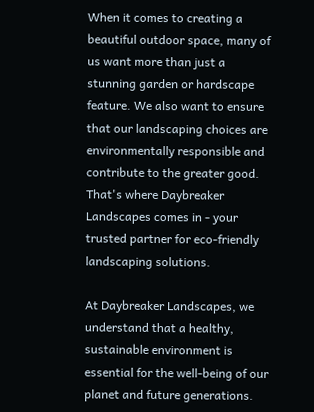When it comes to creating a beautiful outdoor space, many of us want more than just a stunning garden or hardscape feature. We also want to ensure that our landscaping choices are environmentally responsible and contribute to the greater good. That's where Daybreaker Landscapes comes in - your trusted partner for eco-friendly landscaping solutions.

At Daybreaker Landscapes, we understand that a healthy, sustainable environment is essential for the well-being of our planet and future generations.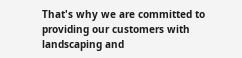That's why we are committed to providing our customers with landscaping and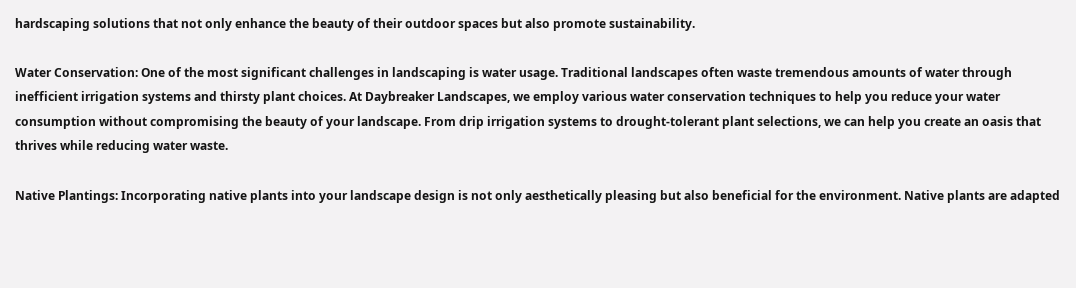hardscaping solutions that not only enhance the beauty of their outdoor spaces but also promote sustainability.

Water Conservation: One of the most significant challenges in landscaping is water usage. Traditional landscapes often waste tremendous amounts of water through inefficient irrigation systems and thirsty plant choices. At Daybreaker Landscapes, we employ various water conservation techniques to help you reduce your water consumption without compromising the beauty of your landscape. From drip irrigation systems to drought-tolerant plant selections, we can help you create an oasis that thrives while reducing water waste.

Native Plantings: Incorporating native plants into your landscape design is not only aesthetically pleasing but also beneficial for the environment. Native plants are adapted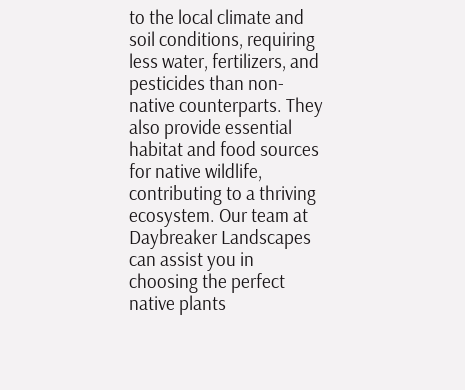to the local climate and soil conditions, requiring less water, fertilizers, and pesticides than non-native counterparts. They also provide essential habitat and food sources for native wildlife, contributing to a thriving ecosystem. Our team at Daybreaker Landscapes can assist you in choosing the perfect native plants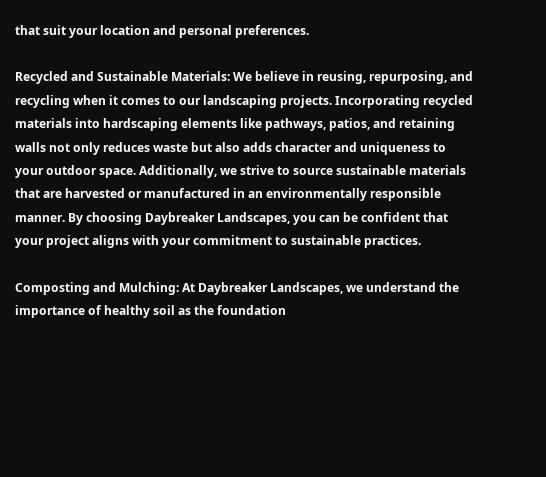that suit your location and personal preferences.

Recycled and Sustainable Materials: We believe in reusing, repurposing, and recycling when it comes to our landscaping projects. Incorporating recycled materials into hardscaping elements like pathways, patios, and retaining walls not only reduces waste but also adds character and uniqueness to your outdoor space. Additionally, we strive to source sustainable materials that are harvested or manufactured in an environmentally responsible manner. By choosing Daybreaker Landscapes, you can be confident that your project aligns with your commitment to sustainable practices.

Composting and Mulching: At Daybreaker Landscapes, we understand the importance of healthy soil as the foundation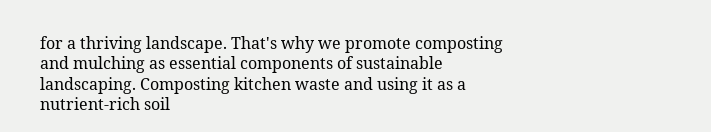for a thriving landscape. That's why we promote composting and mulching as essential components of sustainable landscaping. Composting kitchen waste and using it as a nutrient-rich soil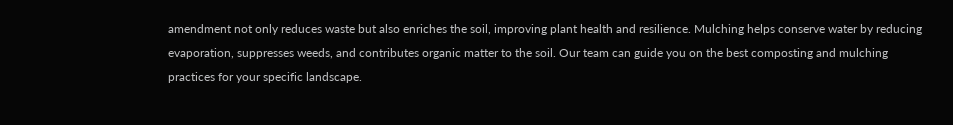amendment not only reduces waste but also enriches the soil, improving plant health and resilience. Mulching helps conserve water by reducing evaporation, suppresses weeds, and contributes organic matter to the soil. Our team can guide you on the best composting and mulching practices for your specific landscape.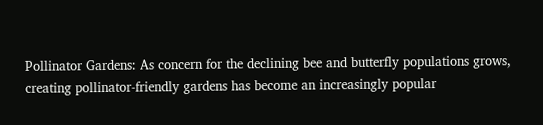Pollinator Gardens: As concern for the declining bee and butterfly populations grows, creating pollinator-friendly gardens has become an increasingly popular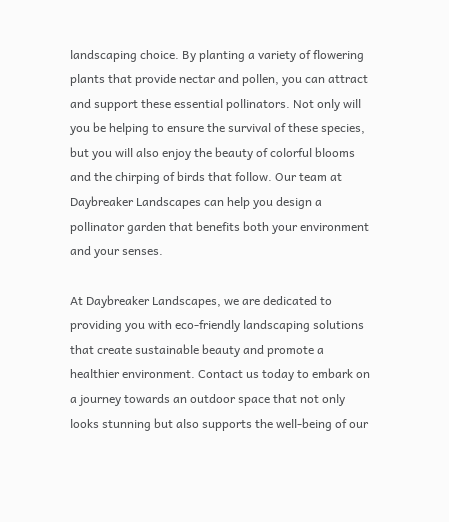landscaping choice. By planting a variety of flowering plants that provide nectar and pollen, you can attract and support these essential pollinators. Not only will you be helping to ensure the survival of these species, but you will also enjoy the beauty of colorful blooms and the chirping of birds that follow. Our team at Daybreaker Landscapes can help you design a pollinator garden that benefits both your environment and your senses.

At Daybreaker Landscapes, we are dedicated to providing you with eco-friendly landscaping solutions that create sustainable beauty and promote a healthier environment. Contact us today to embark on a journey towards an outdoor space that not only looks stunning but also supports the well-being of our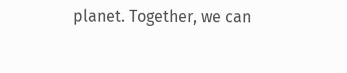planet. Together, we can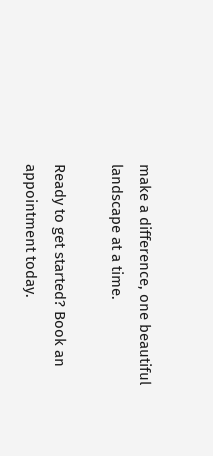make a difference, one beautiful landscape at a time.

Ready to get started? Book an appointment today.